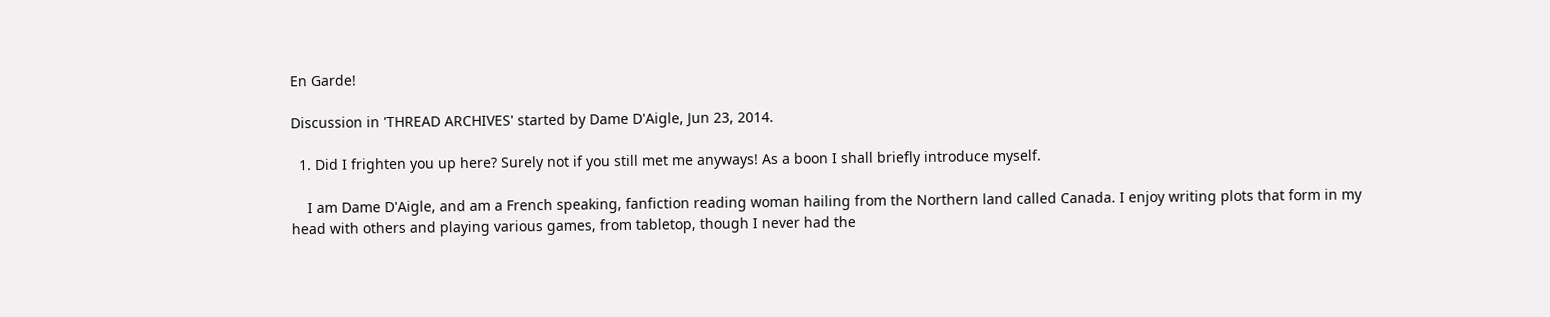En Garde!

Discussion in 'THREAD ARCHIVES' started by Dame D'Aigle, Jun 23, 2014.

  1. Did I frighten you up here? Surely not if you still met me anyways! As a boon I shall briefly introduce myself.

    I am Dame D'Aigle, and am a French speaking, fanfiction reading woman hailing from the Northern land called Canada. I enjoy writing plots that form in my head with others and playing various games, from tabletop, though I never had the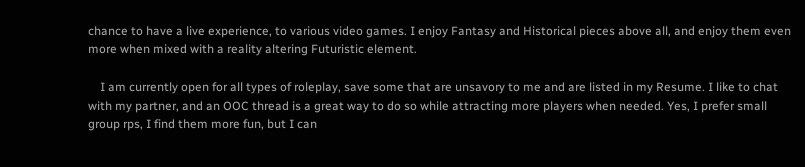chance to have a live experience, to various video games. I enjoy Fantasy and Historical pieces above all, and enjoy them even more when mixed with a reality altering Futuristic element.

    I am currently open for all types of roleplay, save some that are unsavory to me and are listed in my Resume. I like to chat with my partner, and an OOC thread is a great way to do so while attracting more players when needed. Yes, I prefer small group rps, I find them more fun, but I can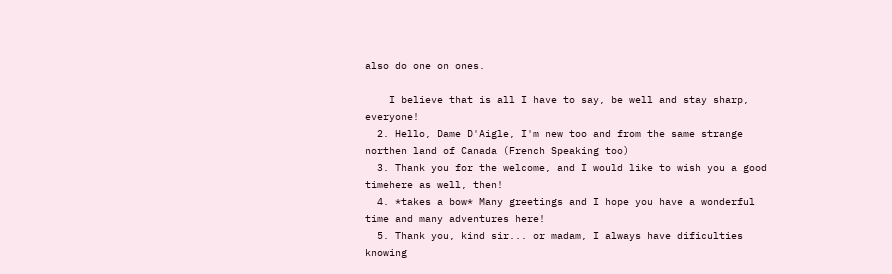also do one on ones.

    I believe that is all I have to say, be well and stay sharp, everyone!
  2. Hello, Dame D'Aigle, I'm new too and from the same strange northen land of Canada (French Speaking too)
  3. Thank you for the welcome, and I would like to wish you a good timehere as well, then!
  4. *takes a bow* Many greetings and I hope you have a wonderful time and many adventures here!
  5. Thank you, kind sir... or madam, I always have dificulties knowing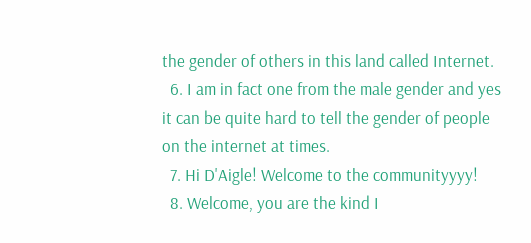the gender of others in this land called Internet.
  6. I am in fact one from the male gender and yes it can be quite hard to tell the gender of people on the internet at times.
  7. Hi D'Aigle! Welcome to the communityyyy!
  8. Welcome, you are the kind I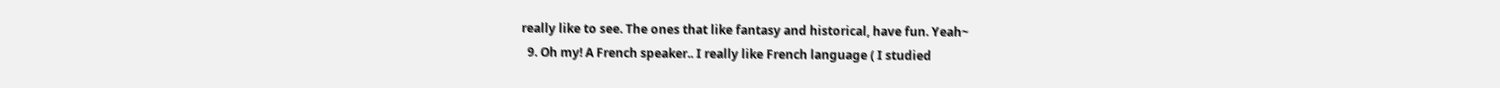really like to see. The ones that like fantasy and historical, have fun. Yeah~
  9. Oh my! A French speaker.. I really like French language ( I studied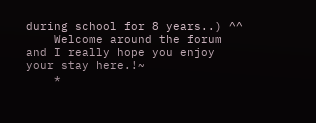during school for 8 years..) ^^
    Welcome around the forum and I really hope you enjoy your stay here.!~
    *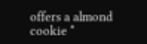offers a almond cookie *